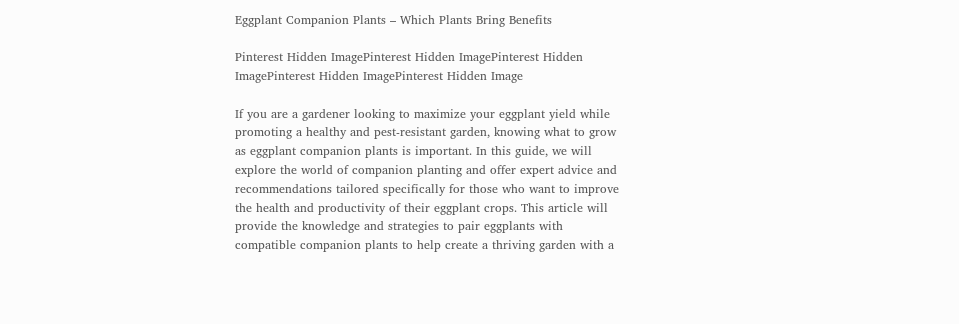Eggplant Companion Plants – Which Plants Bring Benefits

Pinterest Hidden ImagePinterest Hidden ImagePinterest Hidden ImagePinterest Hidden ImagePinterest Hidden Image

If you are a gardener looking to maximize your eggplant yield while promoting a healthy and pest-resistant garden, knowing what to grow as eggplant companion plants is important. In this guide, we will explore the world of companion planting and offer expert advice and recommendations tailored specifically for those who want to improve the health and productivity of their eggplant crops. This article will provide the knowledge and strategies to pair eggplants with compatible companion plants to help create a thriving garden with a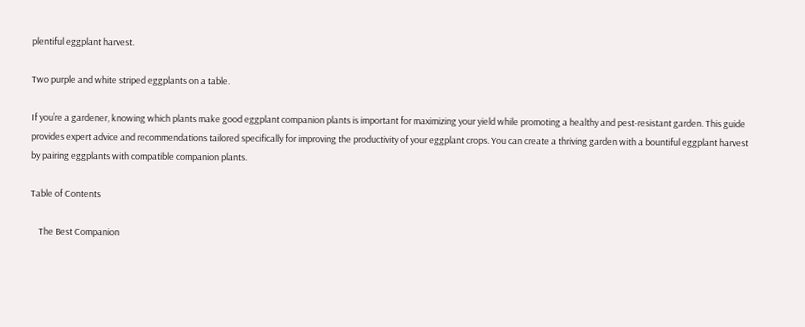plentiful eggplant harvest.

Two purple and white striped eggplants on a table.

If you’re a gardener, knowing which plants make good eggplant companion plants is important for maximizing your yield while promoting a healthy and pest-resistant garden. This guide provides expert advice and recommendations tailored specifically for improving the productivity of your eggplant crops. You can create a thriving garden with a bountiful eggplant harvest by pairing eggplants with compatible companion plants.

Table of Contents

    The Best Companion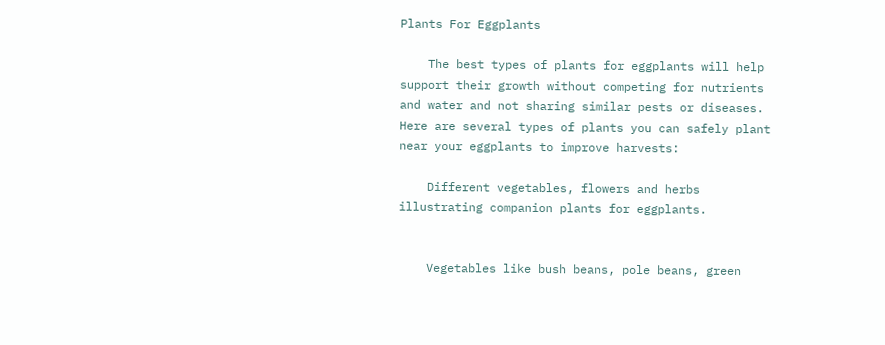Plants For Eggplants

    The best types of plants for eggplants will help support their growth without competing for nutrients and water and not sharing similar pests or diseases. Here are several types of plants you can safely plant near your eggplants to improve harvests:

    Different vegetables, flowers and herbs illustrating companion plants for eggplants.


    Vegetables like bush beans, pole beans, green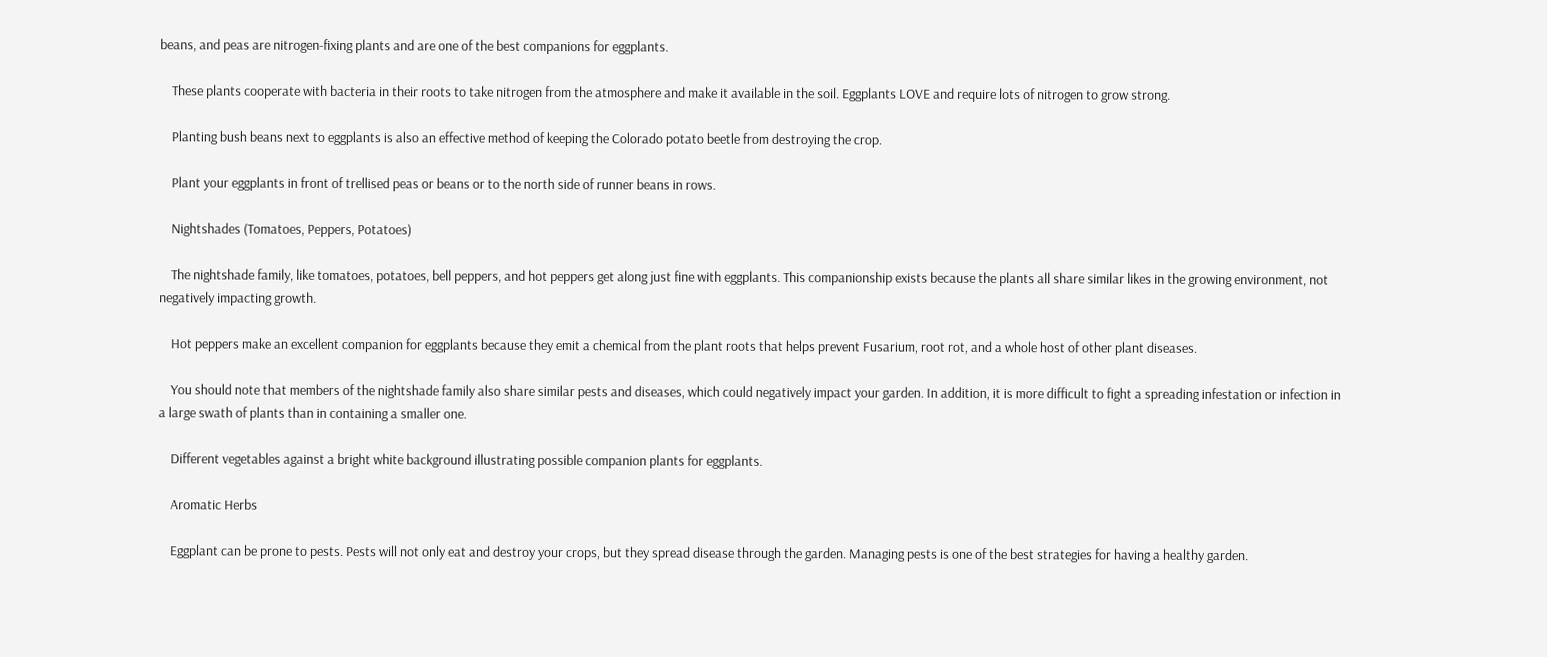beans, and peas are nitrogen-fixing plants and are one of the best companions for eggplants.

    These plants cooperate with bacteria in their roots to take nitrogen from the atmosphere and make it available in the soil. Eggplants LOVE and require lots of nitrogen to grow strong.

    Planting bush beans next to eggplants is also an effective method of keeping the Colorado potato beetle from destroying the crop.

    Plant your eggplants in front of trellised peas or beans or to the north side of runner beans in rows.

    Nightshades (Tomatoes, Peppers, Potatoes)

    The nightshade family, like tomatoes, potatoes, bell peppers, and hot peppers get along just fine with eggplants. This companionship exists because the plants all share similar likes in the growing environment, not negatively impacting growth.

    Hot peppers make an excellent companion for eggplants because they emit a chemical from the plant roots that helps prevent Fusarium, root rot, and a whole host of other plant diseases.

    You should note that members of the nightshade family also share similar pests and diseases, which could negatively impact your garden. In addition, it is more difficult to fight a spreading infestation or infection in a large swath of plants than in containing a smaller one.

    Different vegetables against a bright white background illustrating possible companion plants for eggplants.

    Aromatic Herbs

    Eggplant can be prone to pests. Pests will not only eat and destroy your crops, but they spread disease through the garden. Managing pests is one of the best strategies for having a healthy garden.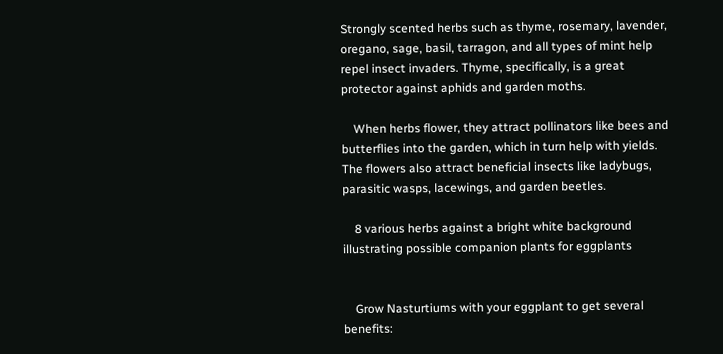Strongly scented herbs such as thyme, rosemary, lavender, oregano, sage, basil, tarragon, and all types of mint help repel insect invaders. Thyme, specifically, is a great protector against aphids and garden moths.

    When herbs flower, they attract pollinators like bees and butterflies into the garden, which in turn help with yields. The flowers also attract beneficial insects like ladybugs, parasitic wasps, lacewings, and garden beetles.

    8 various herbs against a bright white background illustrating possible companion plants for eggplants


    Grow Nasturtiums with your eggplant to get several benefits: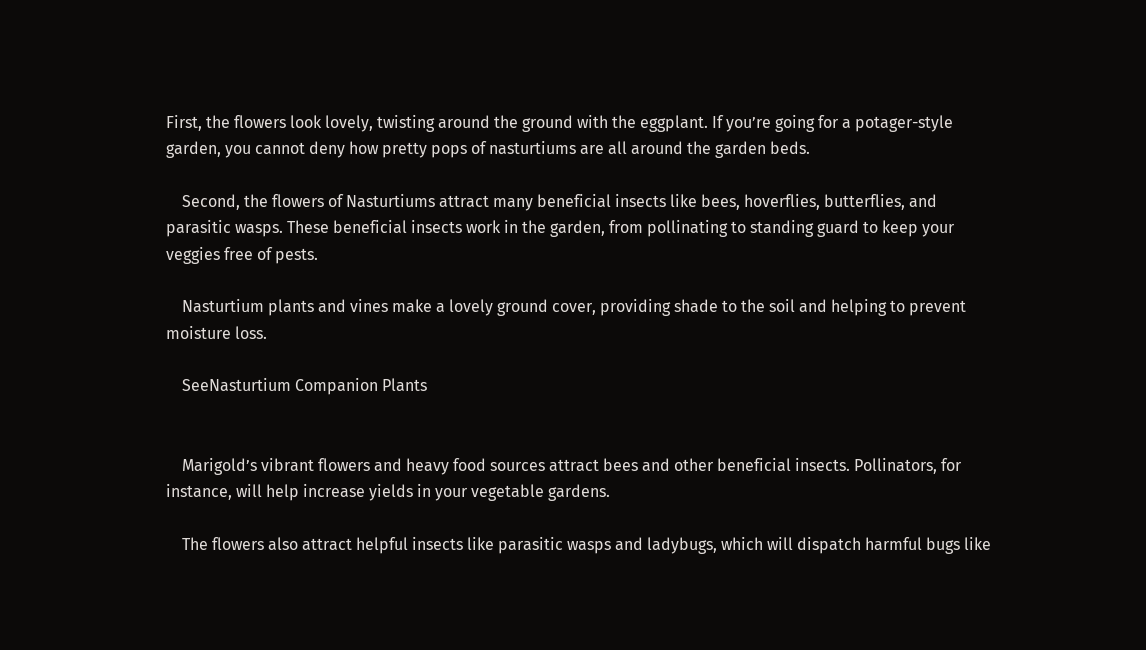First, the flowers look lovely, twisting around the ground with the eggplant. If you’re going for a potager-style garden, you cannot deny how pretty pops of nasturtiums are all around the garden beds.

    Second, the flowers of Nasturtiums attract many beneficial insects like bees, hoverflies, butterflies, and parasitic wasps. These beneficial insects work in the garden, from pollinating to standing guard to keep your veggies free of pests.

    Nasturtium plants and vines make a lovely ground cover, providing shade to the soil and helping to prevent moisture loss.

    SeeNasturtium Companion Plants


    Marigold’s vibrant flowers and heavy food sources attract bees and other beneficial insects. Pollinators, for instance, will help increase yields in your vegetable gardens.

    The flowers also attract helpful insects like parasitic wasps and ladybugs, which will dispatch harmful bugs like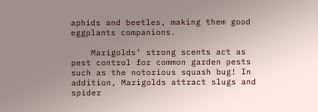aphids and beetles, making them good eggplants companions.

    Marigolds’ strong scents act as pest control for common garden pests such as the notorious squash bug! In addition, Marigolds attract slugs and spider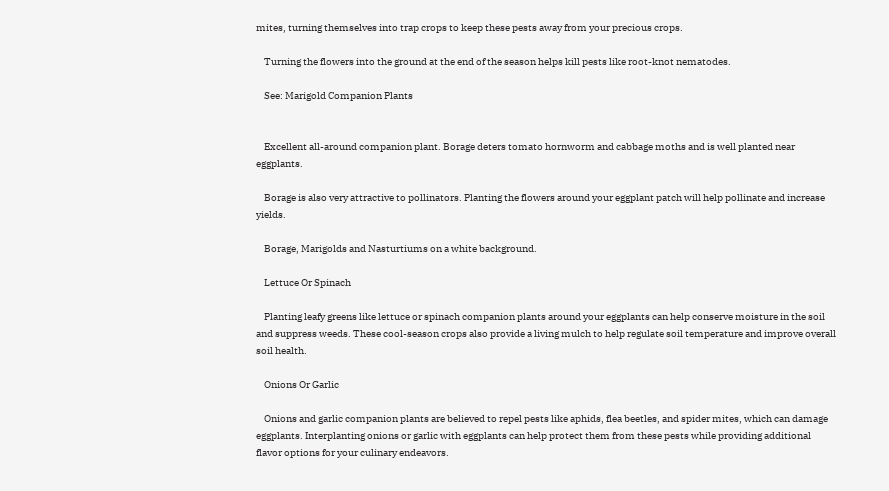mites, turning themselves into trap crops to keep these pests away from your precious crops.

    Turning the flowers into the ground at the end of the season helps kill pests like root-knot nematodes.

    See: Marigold Companion Plants


    Excellent all-around companion plant. Borage deters tomato hornworm and cabbage moths and is well planted near eggplants.

    Borage is also very attractive to pollinators. Planting the flowers around your eggplant patch will help pollinate and increase yields.

    Borage, Marigolds and Nasturtiums on a white background.

    Lettuce Or Spinach

    Planting leafy greens like lettuce or spinach companion plants around your eggplants can help conserve moisture in the soil and suppress weeds. These cool-season crops also provide a living mulch to help regulate soil temperature and improve overall soil health.

    Onions Or Garlic

    Onions and garlic companion plants are believed to repel pests like aphids, flea beetles, and spider mites, which can damage eggplants. Interplanting onions or garlic with eggplants can help protect them from these pests while providing additional flavor options for your culinary endeavors.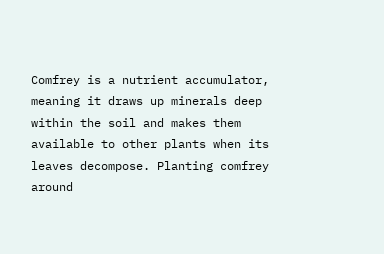Comfrey is a nutrient accumulator, meaning it draws up minerals deep within the soil and makes them available to other plants when its leaves decompose. Planting comfrey around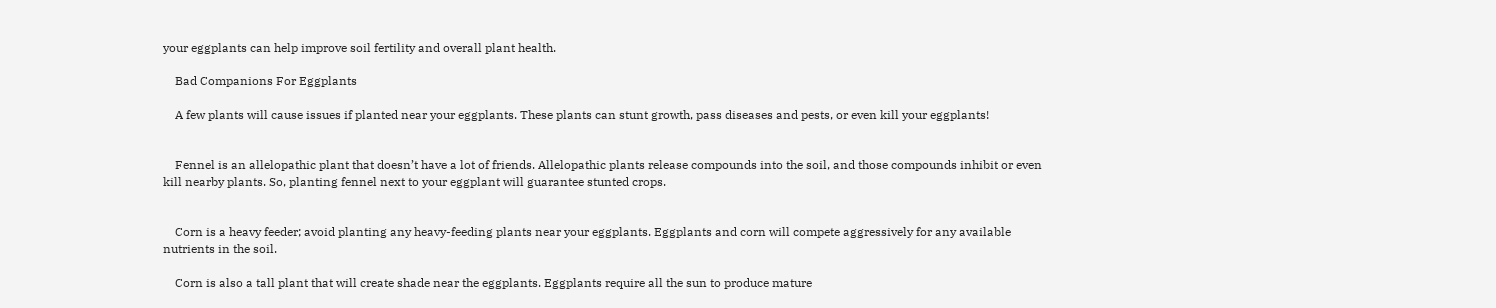your eggplants can help improve soil fertility and overall plant health.

    Bad Companions For Eggplants

    A few plants will cause issues if planted near your eggplants. These plants can stunt growth, pass diseases and pests, or even kill your eggplants!


    Fennel is an allelopathic plant that doesn’t have a lot of friends. Allelopathic plants release compounds into the soil, and those compounds inhibit or even kill nearby plants. So, planting fennel next to your eggplant will guarantee stunted crops.


    Corn is a heavy feeder; avoid planting any heavy-feeding plants near your eggplants. Eggplants and corn will compete aggressively for any available nutrients in the soil.

    Corn is also a tall plant that will create shade near the eggplants. Eggplants require all the sun to produce mature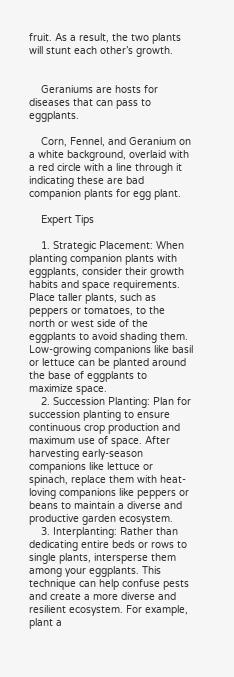fruit. As a result, the two plants will stunt each other’s growth.


    Geraniums are hosts for diseases that can pass to eggplants.

    Corn, Fennel, and Geranium on a white background, overlaid with a red circle with a line through it indicating these are bad companion plants for egg plant.

    Expert Tips

    1. Strategic Placement: When planting companion plants with eggplants, consider their growth habits and space requirements. Place taller plants, such as peppers or tomatoes, to the north or west side of the eggplants to avoid shading them. Low-growing companions like basil or lettuce can be planted around the base of eggplants to maximize space.
    2. Succession Planting: Plan for succession planting to ensure continuous crop production and maximum use of space. After harvesting early-season companions like lettuce or spinach, replace them with heat-loving companions like peppers or beans to maintain a diverse and productive garden ecosystem.
    3. Interplanting: Rather than dedicating entire beds or rows to single plants, intersperse them among your eggplants. This technique can help confuse pests and create a more diverse and resilient ecosystem. For example, plant a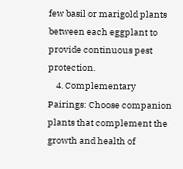few basil or marigold plants between each eggplant to provide continuous pest protection.
    4. Complementary Pairings: Choose companion plants that complement the growth and health of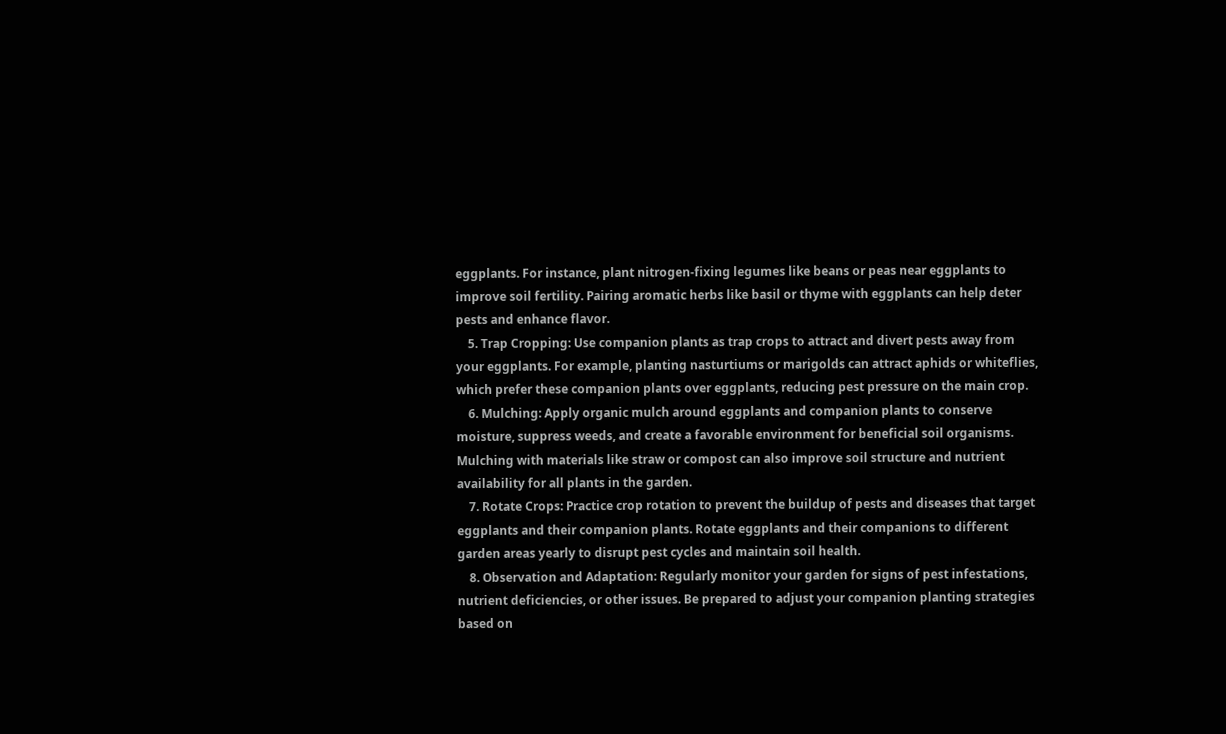eggplants. For instance, plant nitrogen-fixing legumes like beans or peas near eggplants to improve soil fertility. Pairing aromatic herbs like basil or thyme with eggplants can help deter pests and enhance flavor.
    5. Trap Cropping: Use companion plants as trap crops to attract and divert pests away from your eggplants. For example, planting nasturtiums or marigolds can attract aphids or whiteflies, which prefer these companion plants over eggplants, reducing pest pressure on the main crop.
    6. Mulching: Apply organic mulch around eggplants and companion plants to conserve moisture, suppress weeds, and create a favorable environment for beneficial soil organisms. Mulching with materials like straw or compost can also improve soil structure and nutrient availability for all plants in the garden.
    7. Rotate Crops: Practice crop rotation to prevent the buildup of pests and diseases that target eggplants and their companion plants. Rotate eggplants and their companions to different garden areas yearly to disrupt pest cycles and maintain soil health.
    8. Observation and Adaptation: Regularly monitor your garden for signs of pest infestations, nutrient deficiencies, or other issues. Be prepared to adjust your companion planting strategies based on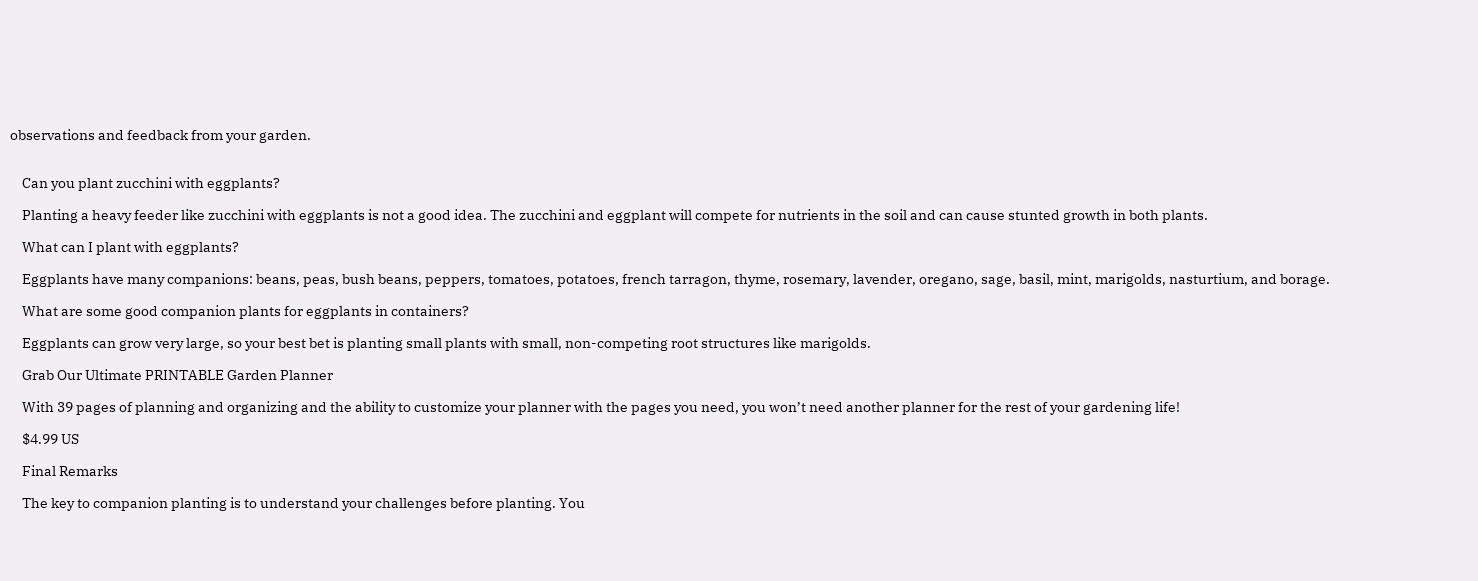observations and feedback from your garden.


    Can you plant zucchini with eggplants?

    Planting a heavy feeder like zucchini with eggplants is not a good idea. The zucchini and eggplant will compete for nutrients in the soil and can cause stunted growth in both plants.

    What can I plant with eggplants?

    Eggplants have many companions: beans, peas, bush beans, peppers, tomatoes, potatoes, french tarragon, thyme, rosemary, lavender, oregano, sage, basil, mint, marigolds, nasturtium, and borage.

    What are some good companion plants for eggplants in containers?

    Eggplants can grow very large, so your best bet is planting small plants with small, non-competing root structures like marigolds.

    Grab Our Ultimate PRINTABLE Garden Planner

    With 39 pages of planning and organizing and the ability to customize your planner with the pages you need, you won’t need another planner for the rest of your gardening life!

    $4.99 US

    Final Remarks

    The key to companion planting is to understand your challenges before planting. You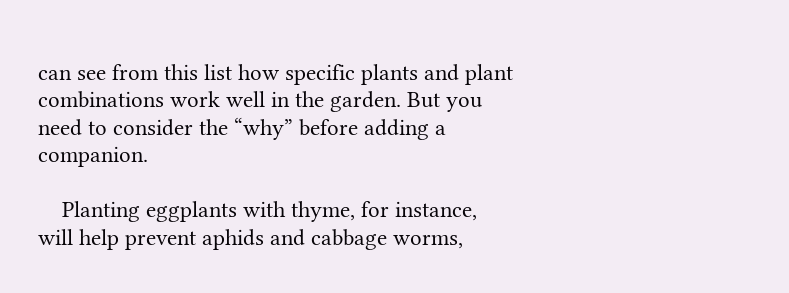can see from this list how specific plants and plant combinations work well in the garden. But you need to consider the “why” before adding a companion.

    Planting eggplants with thyme, for instance, will help prevent aphids and cabbage worms,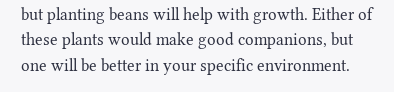but planting beans will help with growth. Either of these plants would make good companions, but one will be better in your specific environment.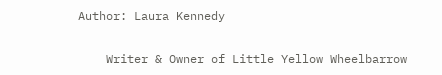Author: Laura Kennedy

    Writer & Owner of Little Yellow Wheelbarrow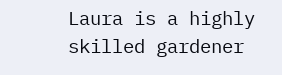Laura is a highly skilled gardener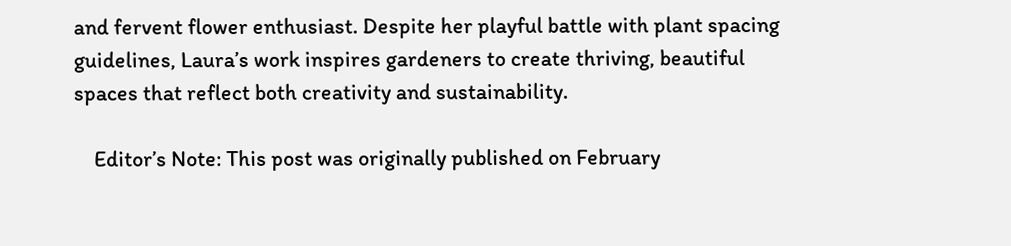and fervent flower enthusiast. Despite her playful battle with plant spacing guidelines, Laura’s work inspires gardeners to create thriving, beautiful spaces that reflect both creativity and sustainability.

    Editor’s Note: This post was originally published on February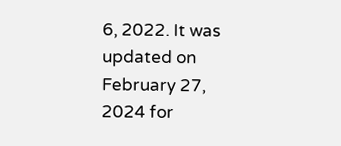6, 2022. It was updated on February 27, 2024 for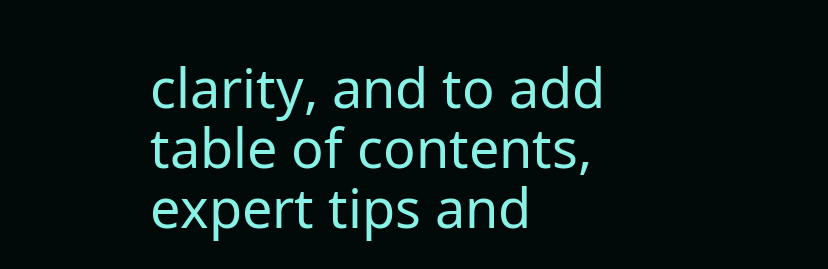clarity, and to add table of contents, expert tips and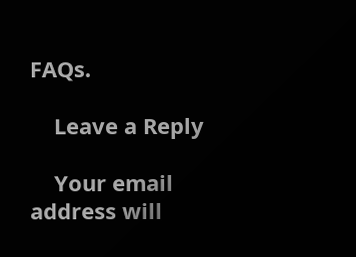FAQs.

    Leave a Reply

    Your email address will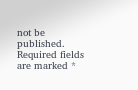not be published. Required fields are marked *